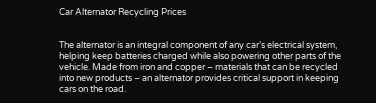Car Alternator Recycling Prices


The alternator is an integral component of any car’s electrical system, helping keep batteries charged while also powering other parts of the vehicle. Made from iron and copper – materials that can be recycled into new products – an alternator provides critical support in keeping cars on the road.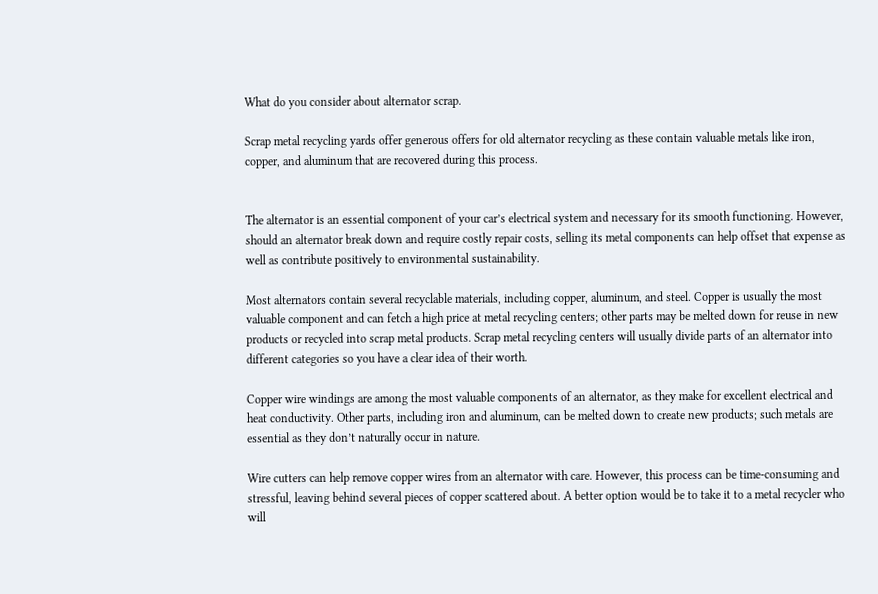What do you consider about alternator scrap.

Scrap metal recycling yards offer generous offers for old alternator recycling as these contain valuable metals like iron, copper, and aluminum that are recovered during this process.


The alternator is an essential component of your car’s electrical system and necessary for its smooth functioning. However, should an alternator break down and require costly repair costs, selling its metal components can help offset that expense as well as contribute positively to environmental sustainability.

Most alternators contain several recyclable materials, including copper, aluminum, and steel. Copper is usually the most valuable component and can fetch a high price at metal recycling centers; other parts may be melted down for reuse in new products or recycled into scrap metal products. Scrap metal recycling centers will usually divide parts of an alternator into different categories so you have a clear idea of their worth.

Copper wire windings are among the most valuable components of an alternator, as they make for excellent electrical and heat conductivity. Other parts, including iron and aluminum, can be melted down to create new products; such metals are essential as they don’t naturally occur in nature.

Wire cutters can help remove copper wires from an alternator with care. However, this process can be time-consuming and stressful, leaving behind several pieces of copper scattered about. A better option would be to take it to a metal recycler who will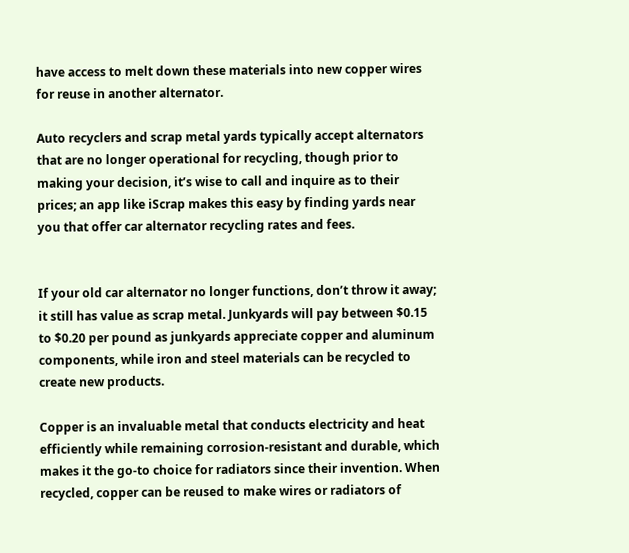have access to melt down these materials into new copper wires for reuse in another alternator.

Auto recyclers and scrap metal yards typically accept alternators that are no longer operational for recycling, though prior to making your decision, it’s wise to call and inquire as to their prices; an app like iScrap makes this easy by finding yards near you that offer car alternator recycling rates and fees.


If your old car alternator no longer functions, don’t throw it away; it still has value as scrap metal. Junkyards will pay between $0.15 to $0.20 per pound as junkyards appreciate copper and aluminum components, while iron and steel materials can be recycled to create new products.

Copper is an invaluable metal that conducts electricity and heat efficiently while remaining corrosion-resistant and durable, which makes it the go-to choice for radiators since their invention. When recycled, copper can be reused to make wires or radiators of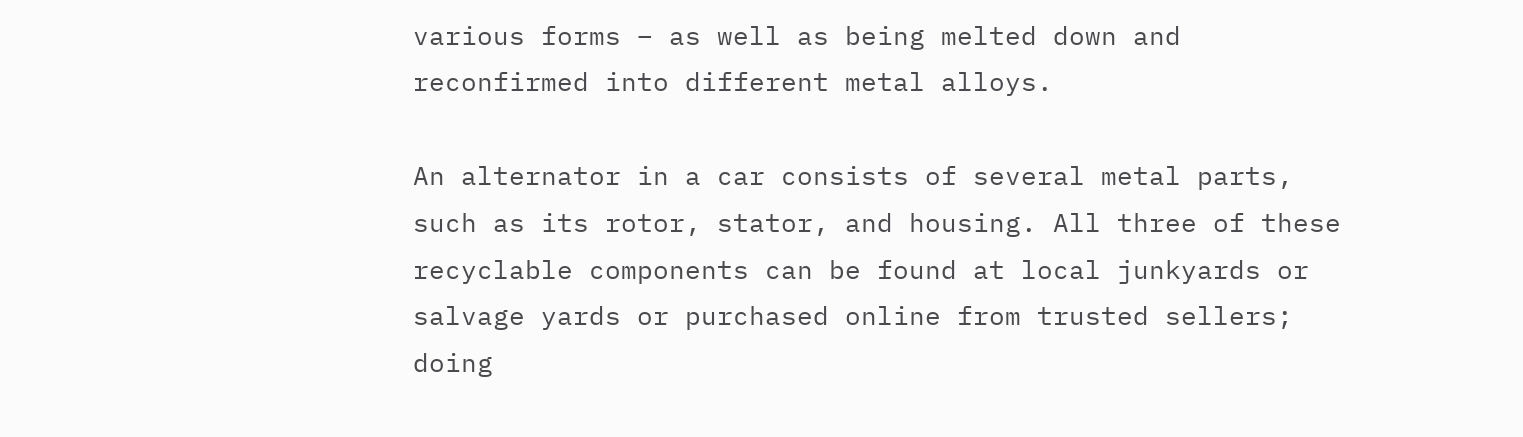various forms – as well as being melted down and reconfirmed into different metal alloys.

An alternator in a car consists of several metal parts, such as its rotor, stator, and housing. All three of these recyclable components can be found at local junkyards or salvage yards or purchased online from trusted sellers; doing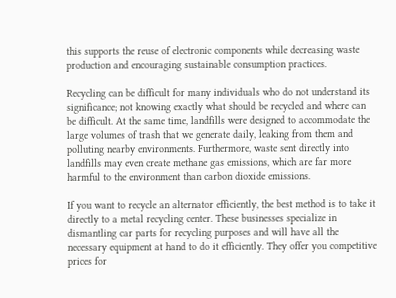this supports the reuse of electronic components while decreasing waste production and encouraging sustainable consumption practices.

Recycling can be difficult for many individuals who do not understand its significance; not knowing exactly what should be recycled and where can be difficult. At the same time, landfills were designed to accommodate the large volumes of trash that we generate daily, leaking from them and polluting nearby environments. Furthermore, waste sent directly into landfills may even create methane gas emissions, which are far more harmful to the environment than carbon dioxide emissions.

If you want to recycle an alternator efficiently, the best method is to take it directly to a metal recycling center. These businesses specialize in dismantling car parts for recycling purposes and will have all the necessary equipment at hand to do it efficiently. They offer you competitive prices for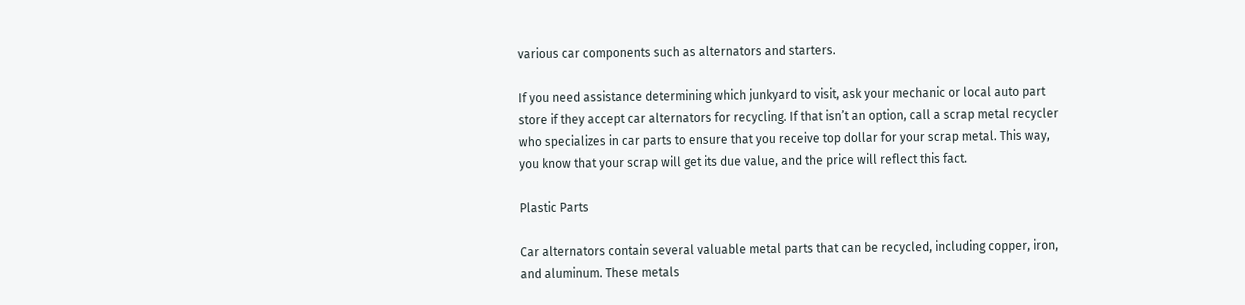various car components such as alternators and starters.

If you need assistance determining which junkyard to visit, ask your mechanic or local auto part store if they accept car alternators for recycling. If that isn’t an option, call a scrap metal recycler who specializes in car parts to ensure that you receive top dollar for your scrap metal. This way, you know that your scrap will get its due value, and the price will reflect this fact.

Plastic Parts

Car alternators contain several valuable metal parts that can be recycled, including copper, iron, and aluminum. These metals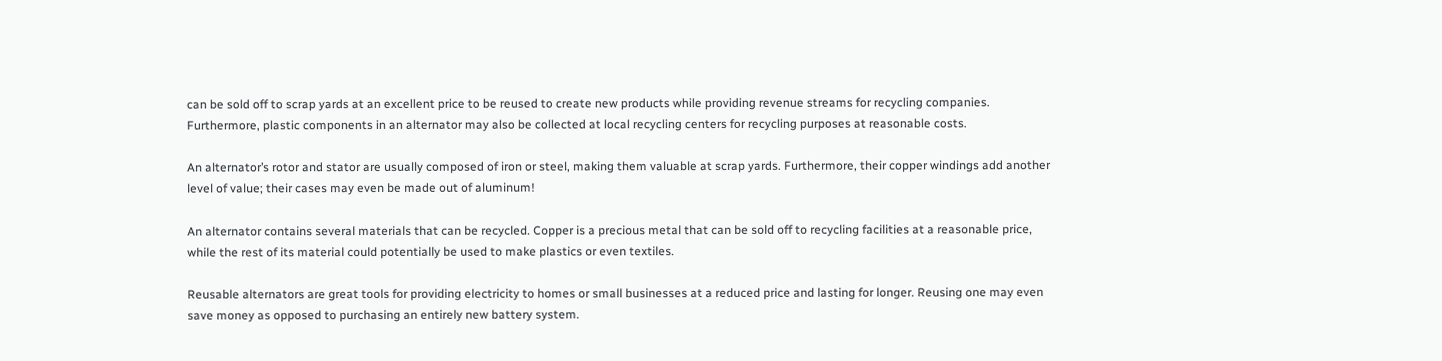can be sold off to scrap yards at an excellent price to be reused to create new products while providing revenue streams for recycling companies. Furthermore, plastic components in an alternator may also be collected at local recycling centers for recycling purposes at reasonable costs.

An alternator’s rotor and stator are usually composed of iron or steel, making them valuable at scrap yards. Furthermore, their copper windings add another level of value; their cases may even be made out of aluminum!

An alternator contains several materials that can be recycled. Copper is a precious metal that can be sold off to recycling facilities at a reasonable price, while the rest of its material could potentially be used to make plastics or even textiles.

Reusable alternators are great tools for providing electricity to homes or small businesses at a reduced price and lasting for longer. Reusing one may even save money as opposed to purchasing an entirely new battery system.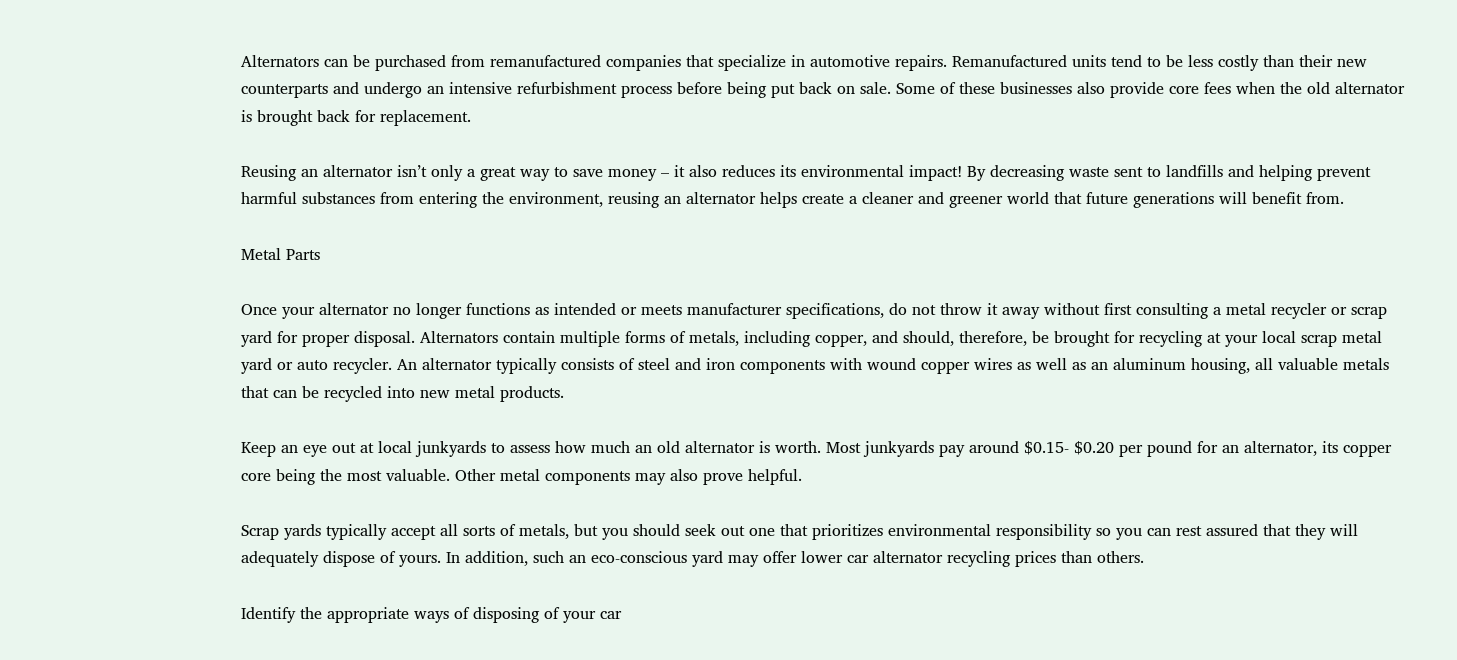Alternators can be purchased from remanufactured companies that specialize in automotive repairs. Remanufactured units tend to be less costly than their new counterparts and undergo an intensive refurbishment process before being put back on sale. Some of these businesses also provide core fees when the old alternator is brought back for replacement.

Reusing an alternator isn’t only a great way to save money – it also reduces its environmental impact! By decreasing waste sent to landfills and helping prevent harmful substances from entering the environment, reusing an alternator helps create a cleaner and greener world that future generations will benefit from.

Metal Parts

Once your alternator no longer functions as intended or meets manufacturer specifications, do not throw it away without first consulting a metal recycler or scrap yard for proper disposal. Alternators contain multiple forms of metals, including copper, and should, therefore, be brought for recycling at your local scrap metal yard or auto recycler. An alternator typically consists of steel and iron components with wound copper wires as well as an aluminum housing, all valuable metals that can be recycled into new metal products.

Keep an eye out at local junkyards to assess how much an old alternator is worth. Most junkyards pay around $0.15- $0.20 per pound for an alternator, its copper core being the most valuable. Other metal components may also prove helpful.

Scrap yards typically accept all sorts of metals, but you should seek out one that prioritizes environmental responsibility so you can rest assured that they will adequately dispose of yours. In addition, such an eco-conscious yard may offer lower car alternator recycling prices than others.

Identify the appropriate ways of disposing of your car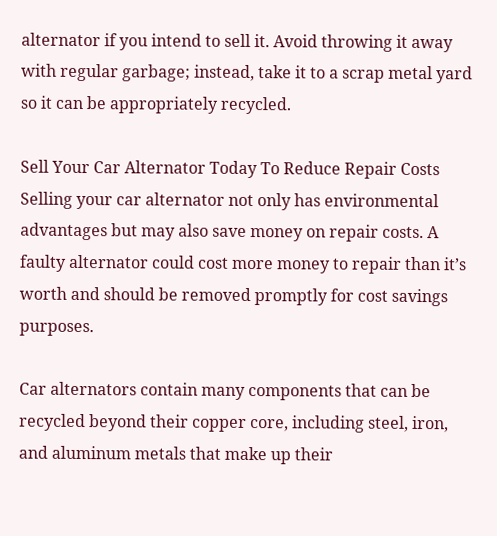alternator if you intend to sell it. Avoid throwing it away with regular garbage; instead, take it to a scrap metal yard so it can be appropriately recycled.

Sell Your Car Alternator Today To Reduce Repair Costs Selling your car alternator not only has environmental advantages but may also save money on repair costs. A faulty alternator could cost more money to repair than it’s worth and should be removed promptly for cost savings purposes.

Car alternators contain many components that can be recycled beyond their copper core, including steel, iron, and aluminum metals that make up their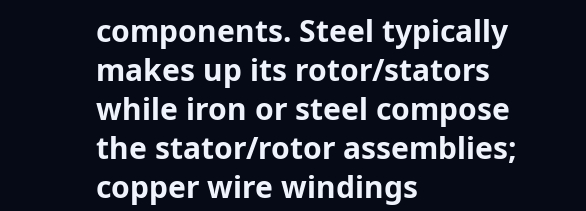components. Steel typically makes up its rotor/stators while iron or steel compose the stator/rotor assemblies; copper wire windings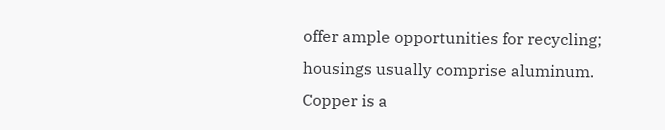offer ample opportunities for recycling; housings usually comprise aluminum. Copper is a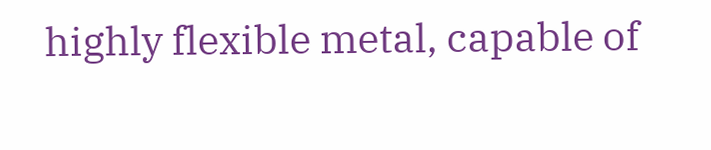highly flexible metal, capable of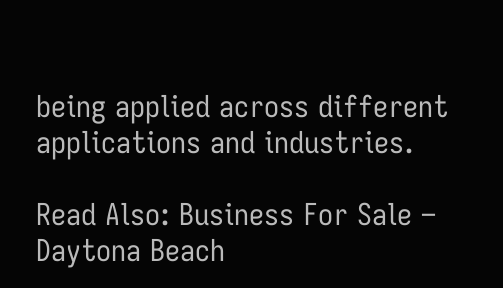being applied across different applications and industries.

Read Also: Business For Sale – Daytona Beach